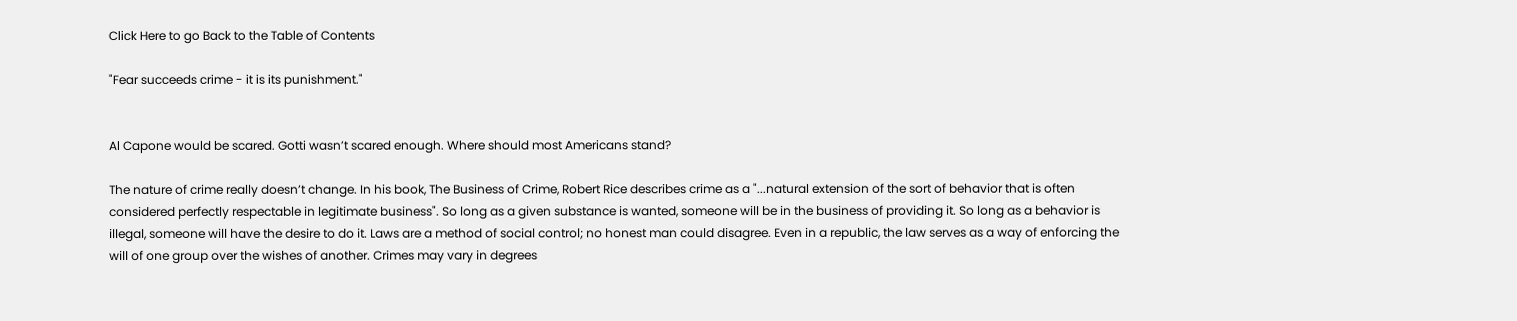Click Here to go Back to the Table of Contents

"Fear succeeds crime - it is its punishment."


Al Capone would be scared. Gotti wasn’t scared enough. Where should most Americans stand?

The nature of crime really doesn’t change. In his book, The Business of Crime, Robert Rice describes crime as a "...natural extension of the sort of behavior that is often considered perfectly respectable in legitimate business". So long as a given substance is wanted, someone will be in the business of providing it. So long as a behavior is illegal, someone will have the desire to do it. Laws are a method of social control; no honest man could disagree. Even in a republic, the law serves as a way of enforcing the will of one group over the wishes of another. Crimes may vary in degrees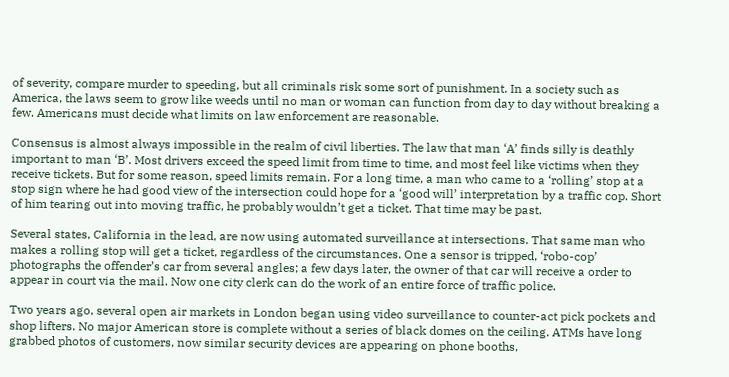of severity, compare murder to speeding, but all criminals risk some sort of punishment. In a society such as America, the laws seem to grow like weeds until no man or woman can function from day to day without breaking a few. Americans must decide what limits on law enforcement are reasonable.

Consensus is almost always impossible in the realm of civil liberties. The law that man ‘A’ finds silly is deathly important to man ‘B’. Most drivers exceed the speed limit from time to time, and most feel like victims when they receive tickets. But for some reason, speed limits remain. For a long time, a man who came to a ‘rolling’ stop at a stop sign where he had good view of the intersection could hope for a ‘good will’ interpretation by a traffic cop. Short of him tearing out into moving traffic, he probably wouldn’t get a ticket. That time may be past.

Several states, California in the lead, are now using automated surveillance at intersections. That same man who makes a rolling stop will get a ticket, regardless of the circumstances. One a sensor is tripped, ‘robo-cop’ photographs the offender’s car from several angles; a few days later, the owner of that car will receive a order to appear in court via the mail. Now one city clerk can do the work of an entire force of traffic police.

Two years ago, several open air markets in London began using video surveillance to counter-act pick pockets and shop lifters. No major American store is complete without a series of black domes on the ceiling. ATMs have long grabbed photos of customers, now similar security devices are appearing on phone booths,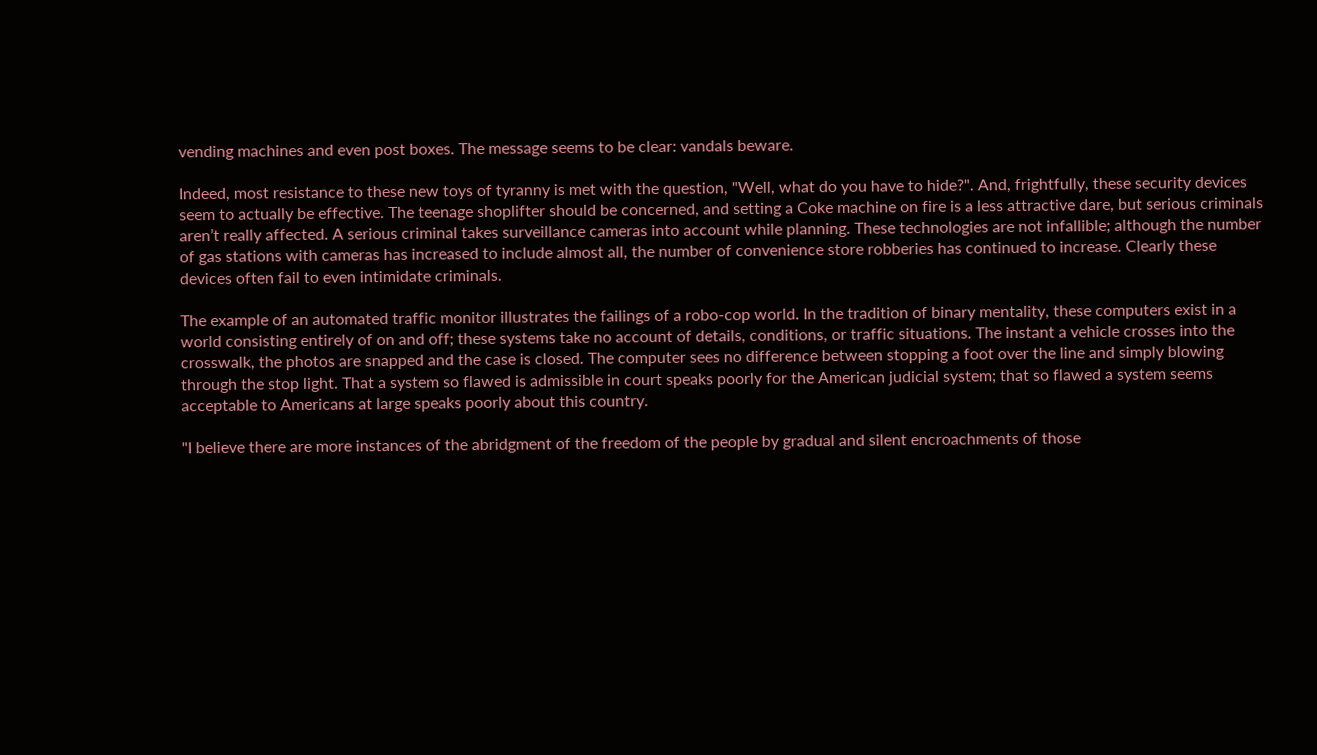vending machines and even post boxes. The message seems to be clear: vandals beware.

Indeed, most resistance to these new toys of tyranny is met with the question, "Well, what do you have to hide?". And, frightfully, these security devices seem to actually be effective. The teenage shoplifter should be concerned, and setting a Coke machine on fire is a less attractive dare, but serious criminals aren’t really affected. A serious criminal takes surveillance cameras into account while planning. These technologies are not infallible; although the number of gas stations with cameras has increased to include almost all, the number of convenience store robberies has continued to increase. Clearly these devices often fail to even intimidate criminals.

The example of an automated traffic monitor illustrates the failings of a robo-cop world. In the tradition of binary mentality, these computers exist in a world consisting entirely of on and off; these systems take no account of details, conditions, or traffic situations. The instant a vehicle crosses into the crosswalk, the photos are snapped and the case is closed. The computer sees no difference between stopping a foot over the line and simply blowing through the stop light. That a system so flawed is admissible in court speaks poorly for the American judicial system; that so flawed a system seems acceptable to Americans at large speaks poorly about this country.

"I believe there are more instances of the abridgment of the freedom of the people by gradual and silent encroachments of those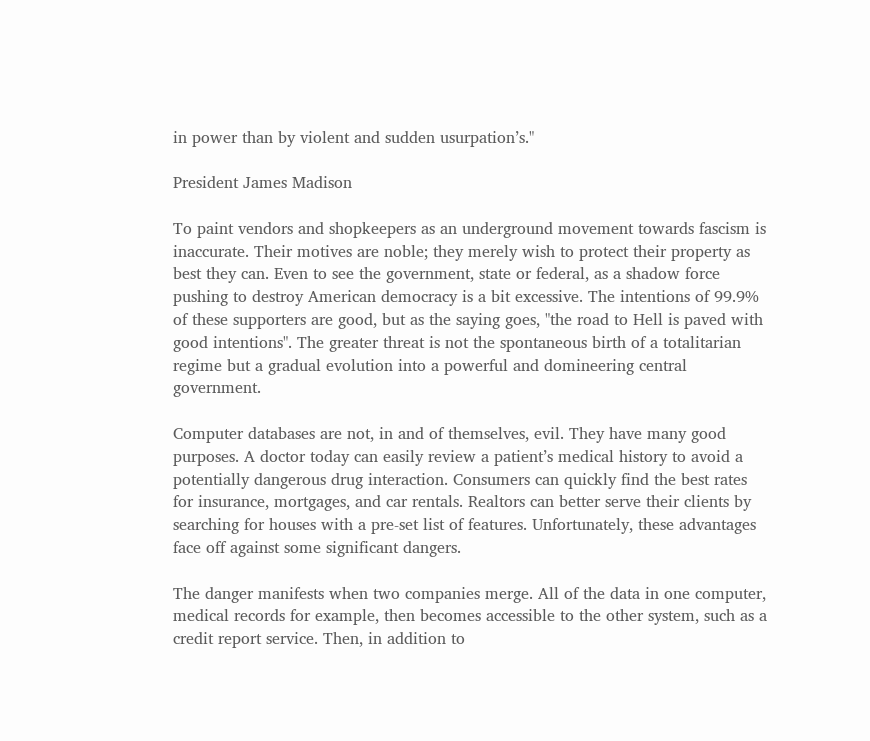in power than by violent and sudden usurpation’s."

President James Madison

To paint vendors and shopkeepers as an underground movement towards fascism is inaccurate. Their motives are noble; they merely wish to protect their property as best they can. Even to see the government, state or federal, as a shadow force pushing to destroy American democracy is a bit excessive. The intentions of 99.9% of these supporters are good, but as the saying goes, "the road to Hell is paved with good intentions". The greater threat is not the spontaneous birth of a totalitarian regime but a gradual evolution into a powerful and domineering central government.

Computer databases are not, in and of themselves, evil. They have many good purposes. A doctor today can easily review a patient’s medical history to avoid a potentially dangerous drug interaction. Consumers can quickly find the best rates for insurance, mortgages, and car rentals. Realtors can better serve their clients by searching for houses with a pre-set list of features. Unfortunately, these advantages face off against some significant dangers.

The danger manifests when two companies merge. All of the data in one computer, medical records for example, then becomes accessible to the other system, such as a credit report service. Then, in addition to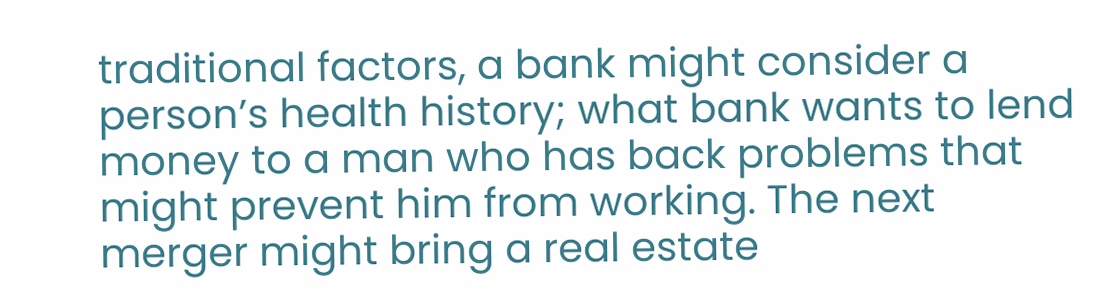traditional factors, a bank might consider a person’s health history; what bank wants to lend money to a man who has back problems that might prevent him from working. The next merger might bring a real estate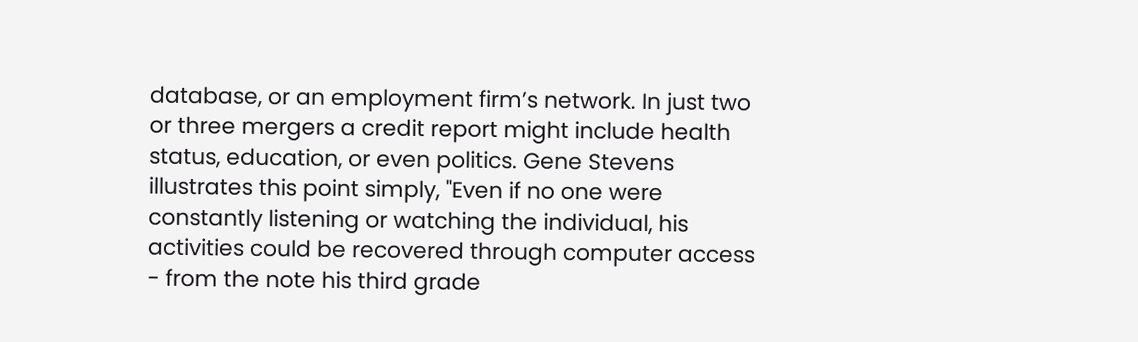database, or an employment firm’s network. In just two or three mergers a credit report might include health status, education, or even politics. Gene Stevens illustrates this point simply, "Even if no one were constantly listening or watching the individual, his activities could be recovered through computer access - from the note his third grade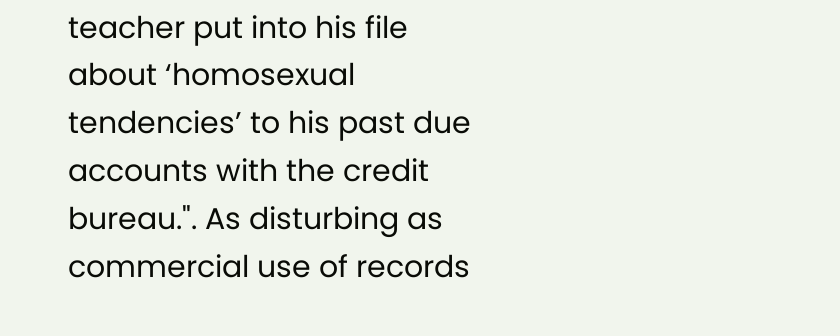teacher put into his file about ‘homosexual tendencies’ to his past due accounts with the credit bureau.". As disturbing as commercial use of records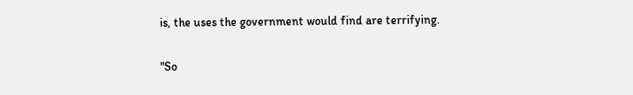is, the uses the government would find are terrifying.

"So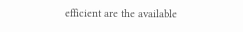efficient are the available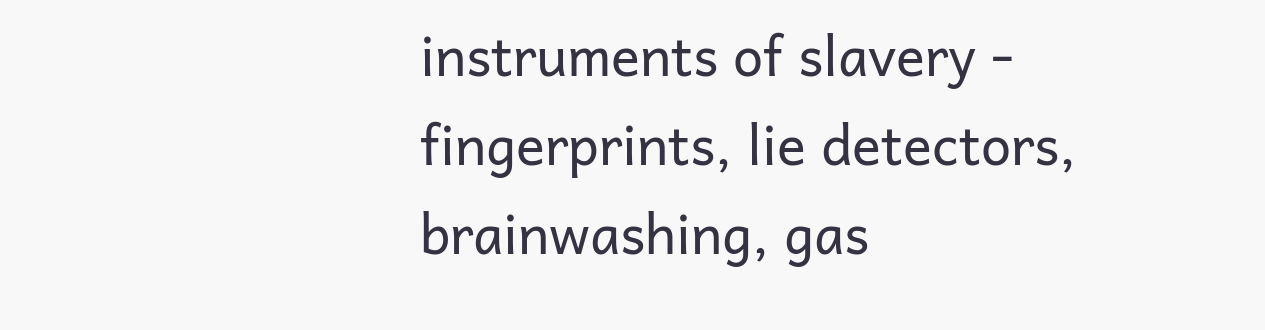instruments of slavery - fingerprints, lie detectors, brainwashing, gas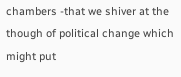chambers -that we shiver at the though of political change which might put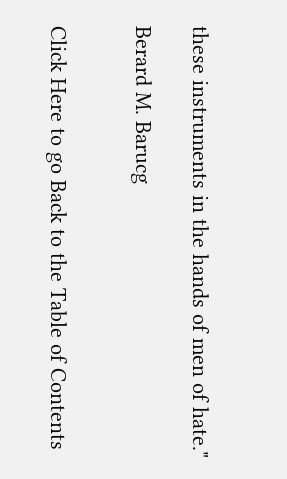these instruments in the hands of men of hate."

Berard M. Barucg


Click Here to go Back to the Table of Contents